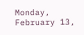Monday, February 13,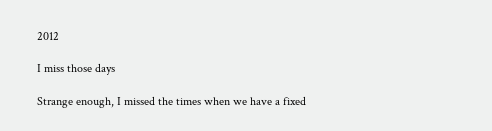2012

I miss those days

Strange enough, I missed the times when we have a fixed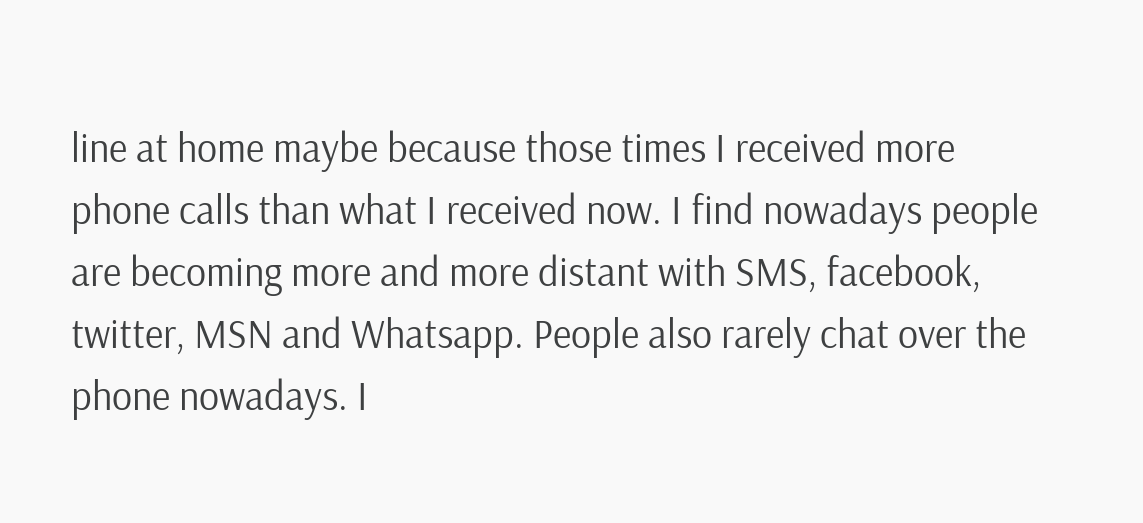line at home maybe because those times I received more phone calls than what I received now. I find nowadays people are becoming more and more distant with SMS, facebook, twitter, MSN and Whatsapp. People also rarely chat over the phone nowadays. I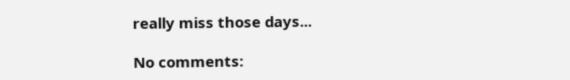really miss those days...

No comments: